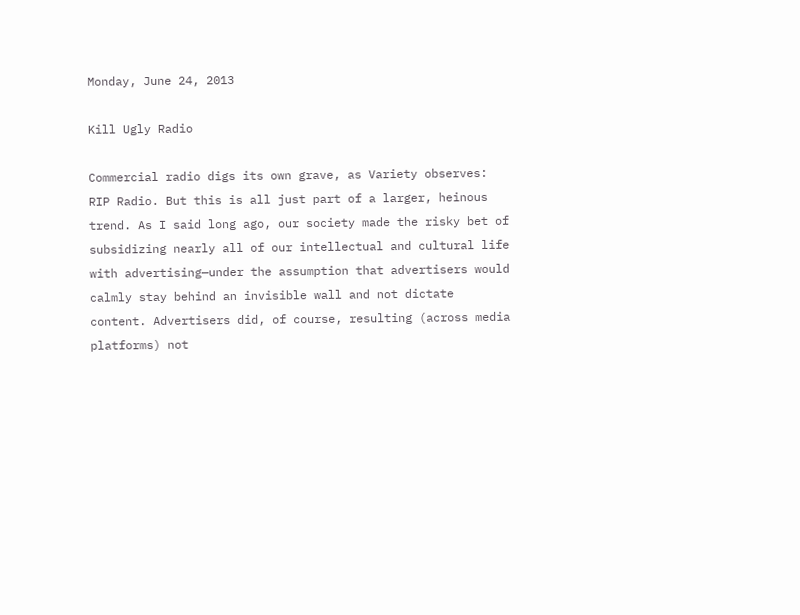Monday, June 24, 2013

Kill Ugly Radio

Commercial radio digs its own grave, as Variety observes: RIP Radio. But this is all just part of a larger, heinous trend. As I said long ago, our society made the risky bet of subsidizing nearly all of our intellectual and cultural life with advertising—under the assumption that advertisers would calmly stay behind an invisible wall and not dictate content. Advertisers did, of course, resulting (across media platforms) not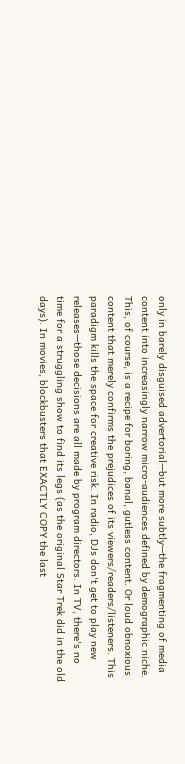only in barely disguised advertorial—but more subtly—the fragmenting of media content into increasingly narrow micro-audiences defined by demographic niche. This, of course, is a recipe for boring, banal, gutless content. Or loud obnoxious content that merely confirms the prejudices of its viewers/readers/listeners. This paradigm kills the space for creative risk. In radio, DJs don't get to play new releases—those decisions are all made by program directors. In TV, there's no time for a struggling show to find its legs (as the original Star Trek did in the old days). In movies, blockbusters that EXACTLY COPY the last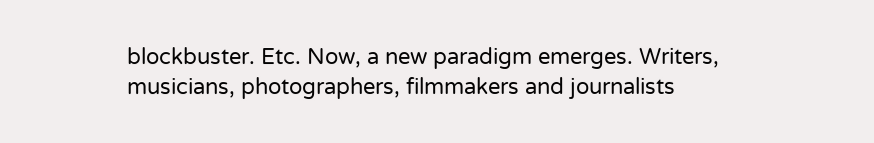blockbuster. Etc. Now, a new paradigm emerges. Writers, musicians, photographers, filmmakers and journalists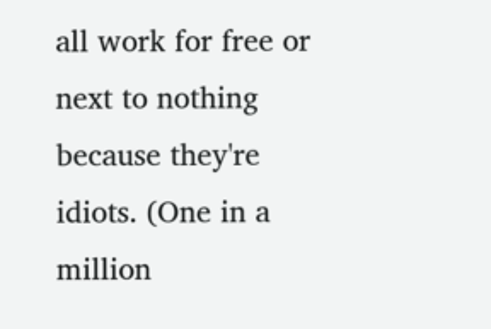all work for free or next to nothing because they're idiots. (One in a million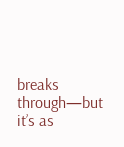breaks through—but it’s as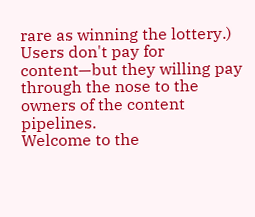rare as winning the lottery.) Users don't pay for content—but they willing pay through the nose to the owners of the content pipelines.
Welcome to the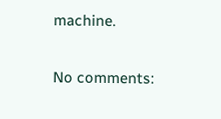machine.

No comments: